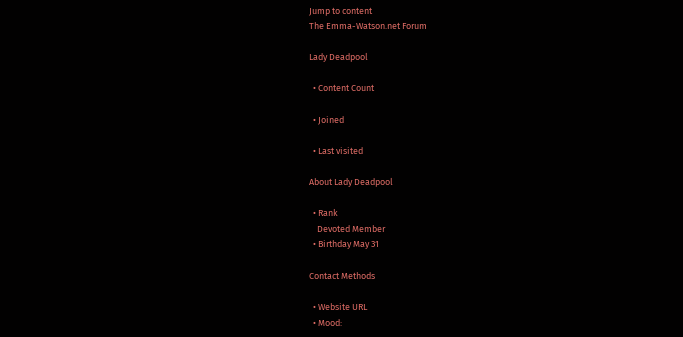Jump to content
The Emma-Watson.net Forum

Lady Deadpool

  • Content Count

  • Joined

  • Last visited

About Lady Deadpool

  • Rank
    Devoted Member
  • Birthday May 31

Contact Methods

  • Website URL
  • Mood: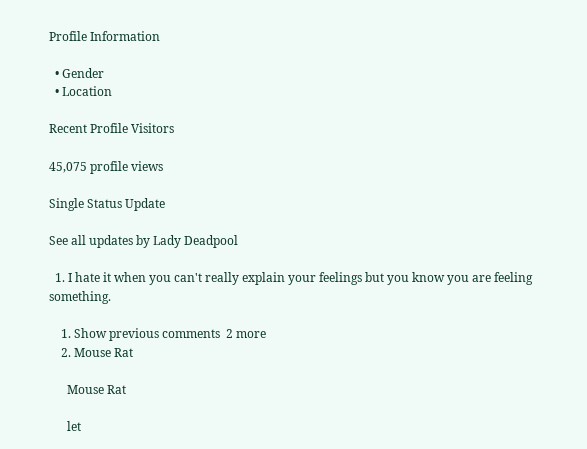Profile Information

  • Gender
  • Location

Recent Profile Visitors

45,075 profile views

Single Status Update

See all updates by Lady Deadpool

  1. I hate it when you can't really explain your feelings but you know you are feeling something.

    1. Show previous comments  2 more
    2. Mouse Rat

      Mouse Rat

      let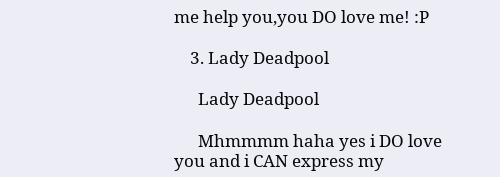me help you,you DO love me! :P

    3. Lady Deadpool

      Lady Deadpool

      Mhmmmm haha yes i DO love you and i CAN express my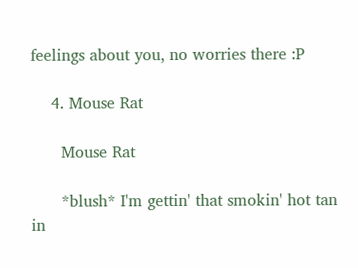feelings about you, no worries there :P

    4. Mouse Rat

      Mouse Rat

      *blush* I'm gettin' that smokin' hot tan in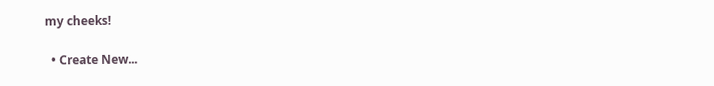my cheeks!

  • Create New...